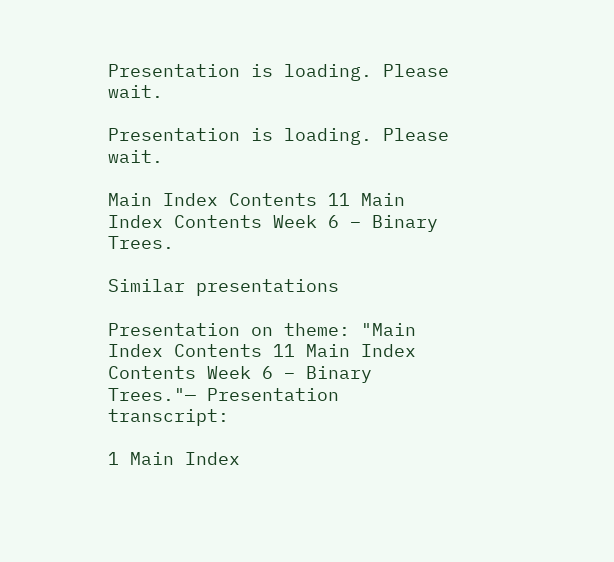Presentation is loading. Please wait.

Presentation is loading. Please wait.

Main Index Contents 11 Main Index Contents Week 6 – Binary Trees.

Similar presentations

Presentation on theme: "Main Index Contents 11 Main Index Contents Week 6 – Binary Trees."— Presentation transcript:

1 Main Index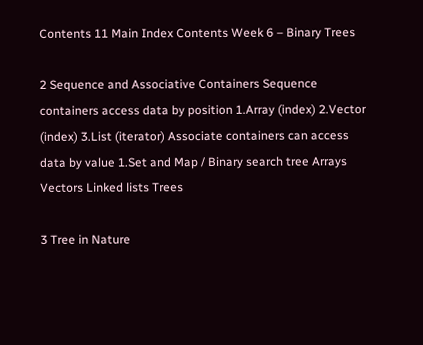Contents 11 Main Index Contents Week 6 – Binary Trees

2 Sequence and Associative Containers Sequence containers access data by position 1.Array (index) 2.Vector (index) 3.List (iterator) Associate containers can access data by value 1.Set and Map / Binary search tree Arrays Vectors Linked lists Trees

3 Tree in Nature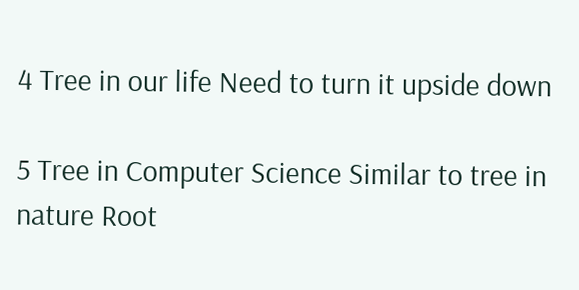4 Tree in our life Need to turn it upside down

5 Tree in Computer Science Similar to tree in nature Root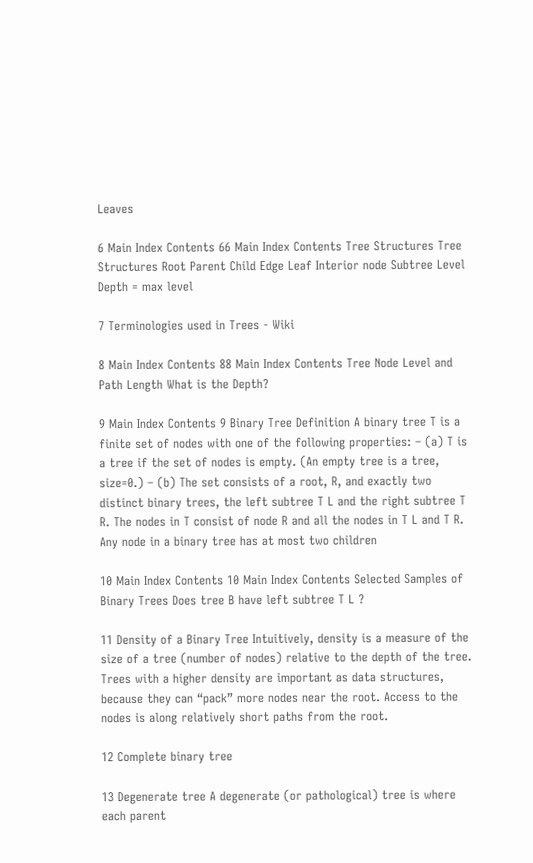Leaves

6 Main Index Contents 66 Main Index Contents Tree Structures Tree Structures Root Parent Child Edge Leaf Interior node Subtree Level Depth = max level

7 Terminologies used in Trees - Wiki

8 Main Index Contents 88 Main Index Contents Tree Node Level and Path Length What is the Depth?

9 Main Index Contents 9 Binary Tree Definition A binary tree T is a finite set of nodes with one of the following properties: – (a) T is a tree if the set of nodes is empty. (An empty tree is a tree, size=0.) – (b) The set consists of a root, R, and exactly two distinct binary trees, the left subtree T L and the right subtree T R. The nodes in T consist of node R and all the nodes in T L and T R. Any node in a binary tree has at most two children

10 Main Index Contents 10 Main Index Contents Selected Samples of Binary Trees Does tree B have left subtree T L ?

11 Density of a Binary Tree Intuitively, density is a measure of the size of a tree (number of nodes) relative to the depth of the tree. Trees with a higher density are important as data structures, because they can “pack” more nodes near the root. Access to the nodes is along relatively short paths from the root.

12 Complete binary tree

13 Degenerate tree A degenerate (or pathological) tree is where each parent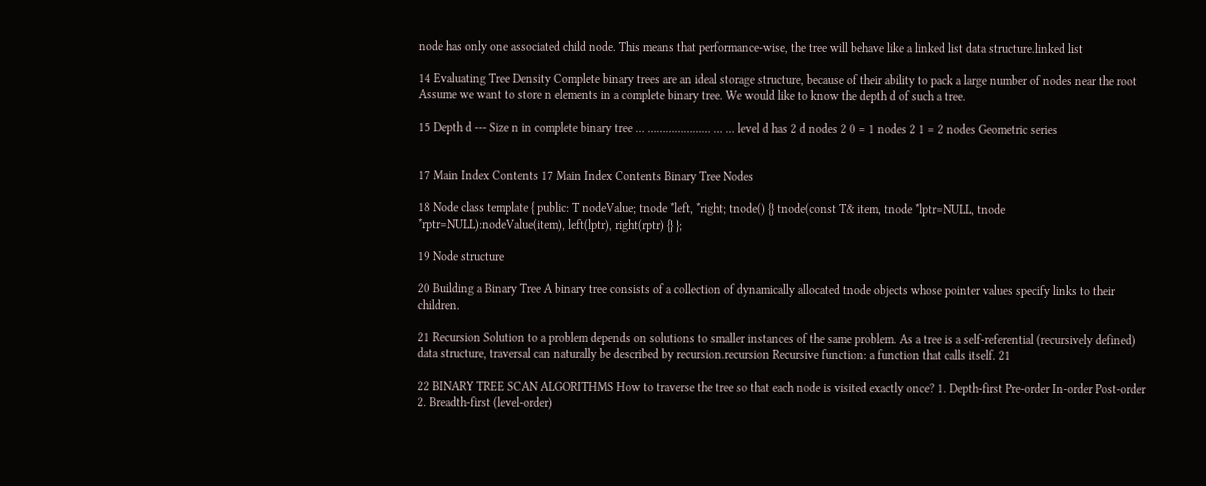node has only one associated child node. This means that performance-wise, the tree will behave like a linked list data structure.linked list

14 Evaluating Tree Density Complete binary trees are an ideal storage structure, because of their ability to pack a large number of nodes near the root Assume we want to store n elements in a complete binary tree. We would like to know the depth d of such a tree.

15 Depth d --- Size n in complete binary tree … ………………… … … level d has 2 d nodes 2 0 = 1 nodes 2 1 = 2 nodes Geometric series


17 Main Index Contents 17 Main Index Contents Binary Tree Nodes

18 Node class template { public: T nodeValue; tnode *left, *right; tnode() {} tnode(const T& item, tnode *lptr=NULL, tnode *rptr=NULL):nodeValue(item), left(lptr), right(rptr) {} };

19 Node structure

20 Building a Binary Tree A binary tree consists of a collection of dynamically allocated tnode objects whose pointer values specify links to their children.

21 Recursion Solution to a problem depends on solutions to smaller instances of the same problem. As a tree is a self-referential (recursively defined) data structure, traversal can naturally be described by recursion.recursion Recursive function: a function that calls itself. 21

22 BINARY TREE SCAN ALGORITHMS How to traverse the tree so that each node is visited exactly once? 1. Depth-first Pre-order In-order Post-order 2. Breadth-first (level-order)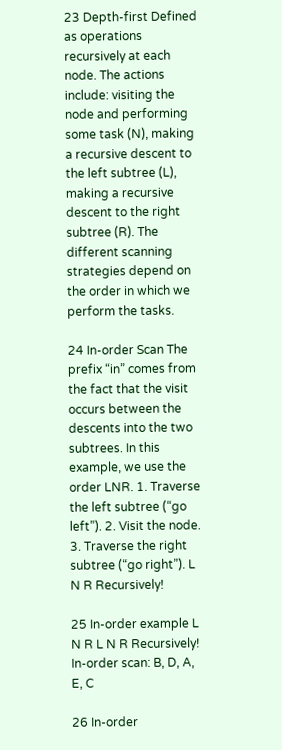23 Depth-first Defined as operations recursively at each node. The actions include: visiting the node and performing some task (N), making a recursive descent to the left subtree (L), making a recursive descent to the right subtree (R). The different scanning strategies depend on the order in which we perform the tasks.

24 In-order Scan The prefix “in” comes from the fact that the visit occurs between the descents into the two subtrees. In this example, we use the order LNR. 1. Traverse the left subtree (“go left”). 2. Visit the node. 3. Traverse the right subtree (“go right”). L N R Recursively!

25 In-order example L N R L N R Recursively! In-order scan: B, D, A, E, C

26 In-order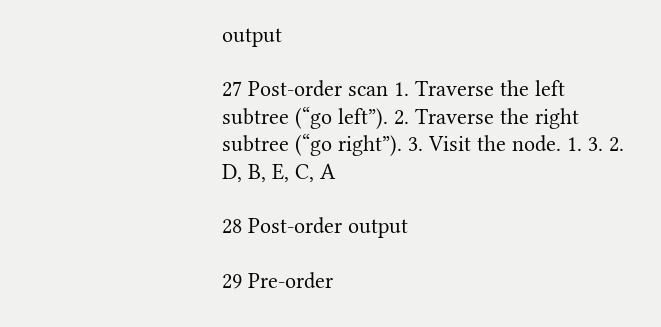output

27 Post-order scan 1. Traverse the left subtree (“go left”). 2. Traverse the right subtree (“go right”). 3. Visit the node. 1. 3. 2. D, B, E, C, A

28 Post-order output

29 Pre-order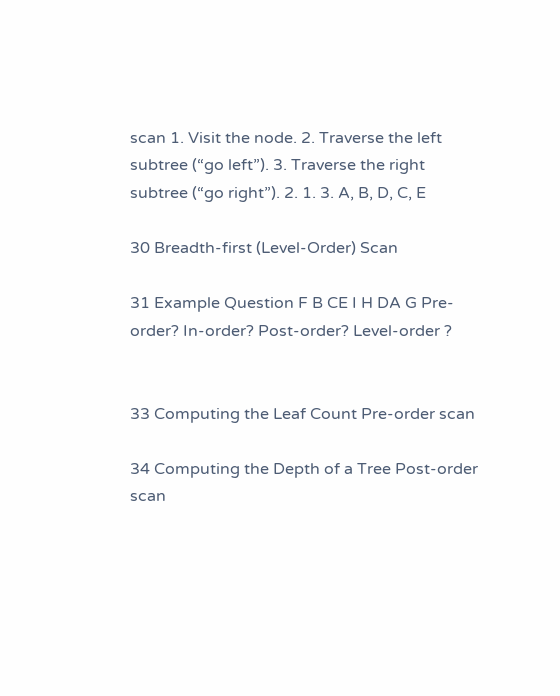scan 1. Visit the node. 2. Traverse the left subtree (“go left”). 3. Traverse the right subtree (“go right”). 2. 1. 3. A, B, D, C, E

30 Breadth-first (Level-Order) Scan

31 Example Question F B CE I H DA G Pre-order? In-order? Post-order? Level-order ?


33 Computing the Leaf Count Pre-order scan

34 Computing the Depth of a Tree Post-order scan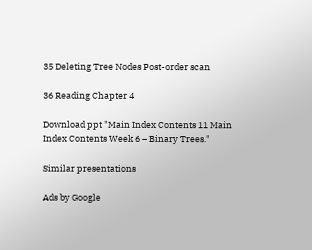35 Deleting Tree Nodes Post-order scan

36 Reading Chapter 4

Download ppt "Main Index Contents 11 Main Index Contents Week 6 – Binary Trees."

Similar presentations

Ads by Google